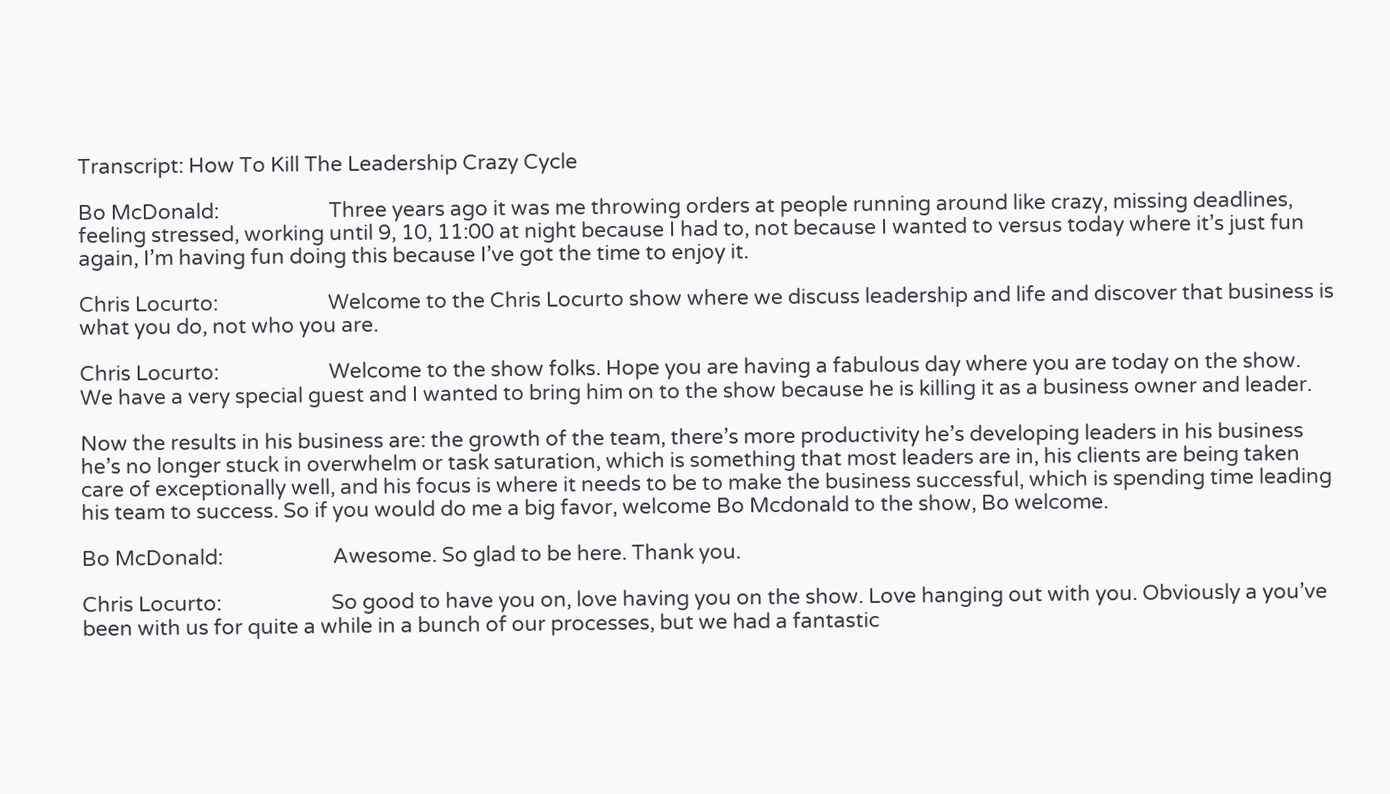Transcript: How To Kill The Leadership Crazy Cycle

Bo McDonald:                      Three years ago it was me throwing orders at people running around like crazy, missing deadlines, feeling stressed, working until 9, 10, 11:00 at night because I had to, not because I wanted to versus today where it’s just fun again, I’m having fun doing this because I’ve got the time to enjoy it.

Chris Locurto:                      Welcome to the Chris Locurto show where we discuss leadership and life and discover that business is what you do, not who you are.

Chris Locurto:                      Welcome to the show folks. Hope you are having a fabulous day where you are today on the show. We have a very special guest and I wanted to bring him on to the show because he is killing it as a business owner and leader.

Now the results in his business are: the growth of the team, there’s more productivity he’s developing leaders in his business he’s no longer stuck in overwhelm or task saturation, which is something that most leaders are in, his clients are being taken care of exceptionally well, and his focus is where it needs to be to make the business successful, which is spending time leading his team to success. So if you would do me a big favor, welcome Bo Mcdonald to the show, Bo welcome.

Bo McDonald:                      Awesome. So glad to be here. Thank you.

Chris Locurto:                      So good to have you on, love having you on the show. Love hanging out with you. Obviously a you’ve been with us for quite a while in a bunch of our processes, but we had a fantastic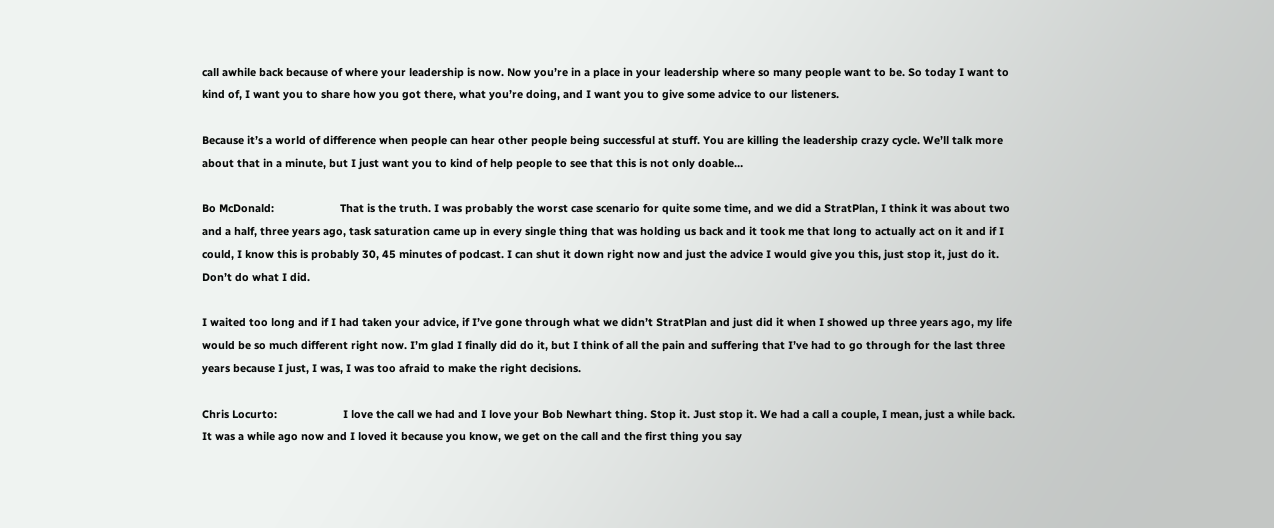call awhile back because of where your leadership is now. Now you’re in a place in your leadership where so many people want to be. So today I want to kind of, I want you to share how you got there, what you’re doing, and I want you to give some advice to our listeners.

Because it’s a world of difference when people can hear other people being successful at stuff. You are killing the leadership crazy cycle. We’ll talk more about that in a minute, but I just want you to kind of help people to see that this is not only doable…

Bo McDonald:                      That is the truth. I was probably the worst case scenario for quite some time, and we did a StratPlan, I think it was about two and a half, three years ago, task saturation came up in every single thing that was holding us back and it took me that long to actually act on it and if I could, I know this is probably 30, 45 minutes of podcast. I can shut it down right now and just the advice I would give you this, just stop it, just do it. Don’t do what I did.

I waited too long and if I had taken your advice, if I’ve gone through what we didn’t StratPlan and just did it when I showed up three years ago, my life would be so much different right now. I’m glad I finally did do it, but I think of all the pain and suffering that I’ve had to go through for the last three years because I just, I was, I was too afraid to make the right decisions.

Chris Locurto:                      I love the call we had and I love your Bob Newhart thing. Stop it. Just stop it. We had a call a couple, I mean, just a while back. It was a while ago now and I loved it because you know, we get on the call and the first thing you say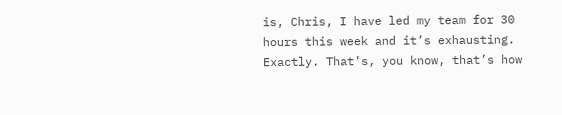is, Chris, I have led my team for 30 hours this week and it’s exhausting. Exactly. That’s, you know, that’s how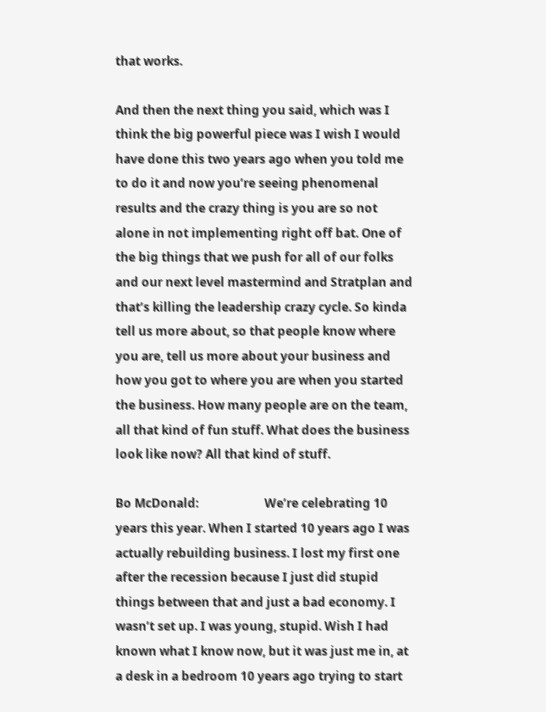that works.

And then the next thing you said, which was I think the big powerful piece was I wish I would have done this two years ago when you told me to do it and now you’re seeing phenomenal results and the crazy thing is you are so not alone in not implementing right off bat. One of the big things that we push for all of our folks and our next level mastermind and Stratplan and that’s killing the leadership crazy cycle. So kinda tell us more about, so that people know where you are, tell us more about your business and how you got to where you are when you started the business. How many people are on the team, all that kind of fun stuff. What does the business look like now? All that kind of stuff.

Bo McDonald:                      We’re celebrating 10 years this year. When I started 10 years ago I was actually rebuilding business. I lost my first one after the recession because I just did stupid things between that and just a bad economy. I wasn’t set up. I was young, stupid. Wish I had known what I know now, but it was just me in, at a desk in a bedroom 10 years ago trying to start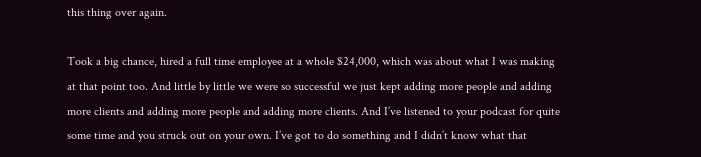this thing over again.

Took a big chance, hired a full time employee at a whole $24,000, which was about what I was making at that point too. And little by little we were so successful we just kept adding more people and adding more clients and adding more people and adding more clients. And I’ve listened to your podcast for quite some time and you struck out on your own. I’ve got to do something and I didn’t know what that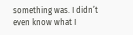something was. I didn’t even know what I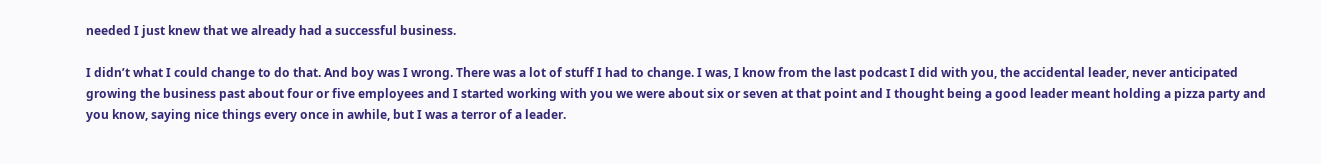needed I just knew that we already had a successful business.

I didn’t what I could change to do that. And boy was I wrong. There was a lot of stuff I had to change. I was, I know from the last podcast I did with you, the accidental leader, never anticipated growing the business past about four or five employees and I started working with you we were about six or seven at that point and I thought being a good leader meant holding a pizza party and you know, saying nice things every once in awhile, but I was a terror of a leader.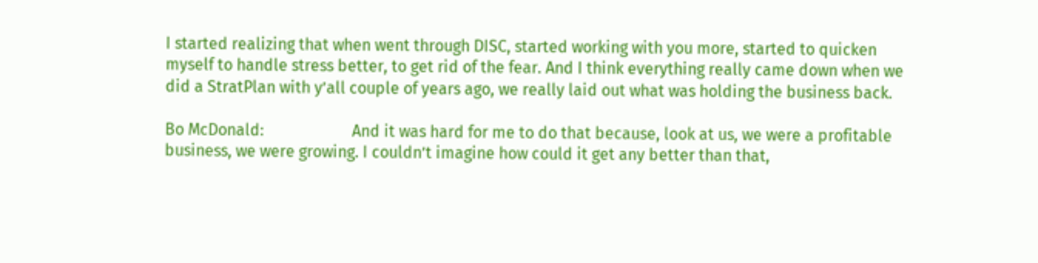I started realizing that when went through DISC, started working with you more, started to quicken myself to handle stress better, to get rid of the fear. And I think everything really came down when we did a StratPlan with y’all couple of years ago, we really laid out what was holding the business back.

Bo McDonald:                      And it was hard for me to do that because, look at us, we were a profitable business, we were growing. I couldn’t imagine how could it get any better than that,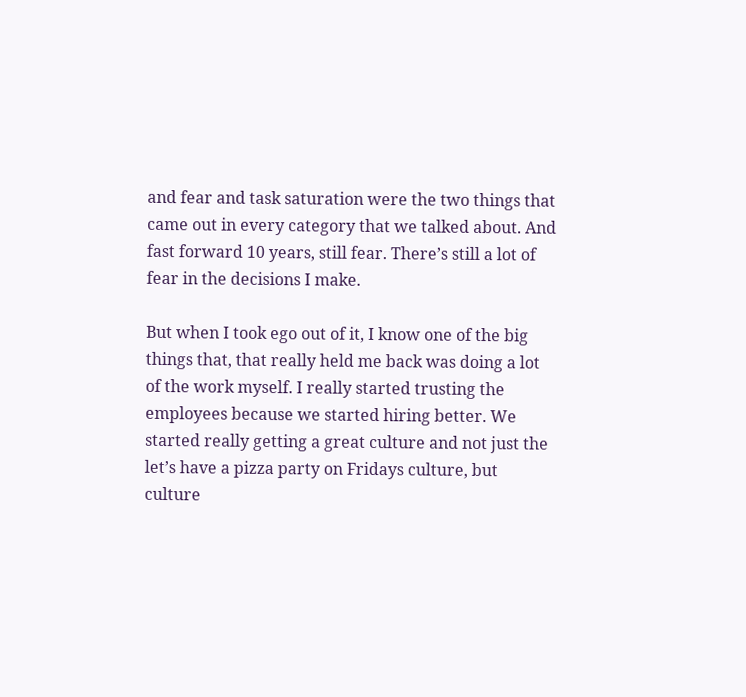and fear and task saturation were the two things that came out in every category that we talked about. And fast forward 10 years, still fear. There’s still a lot of fear in the decisions I make.

But when I took ego out of it, I know one of the big things that, that really held me back was doing a lot of the work myself. I really started trusting the employees because we started hiring better. We started really getting a great culture and not just the let’s have a pizza party on Fridays culture, but culture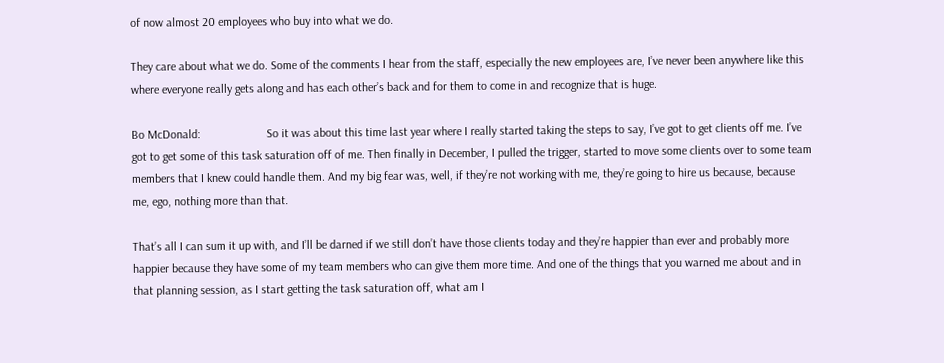of now almost 20 employees who buy into what we do.

They care about what we do. Some of the comments I hear from the staff, especially the new employees are, I’ve never been anywhere like this where everyone really gets along and has each other’s back and for them to come in and recognize that is huge.

Bo McDonald:                      So it was about this time last year where I really started taking the steps to say, I’ve got to get clients off me. I’ve got to get some of this task saturation off of me. Then finally in December, I pulled the trigger, started to move some clients over to some team members that I knew could handle them. And my big fear was, well, if they’re not working with me, they’re going to hire us because, because me, ego, nothing more than that.

That’s all I can sum it up with, and I’ll be darned if we still don’t have those clients today and they’re happier than ever and probably more happier because they have some of my team members who can give them more time. And one of the things that you warned me about and in that planning session, as I start getting the task saturation off, what am I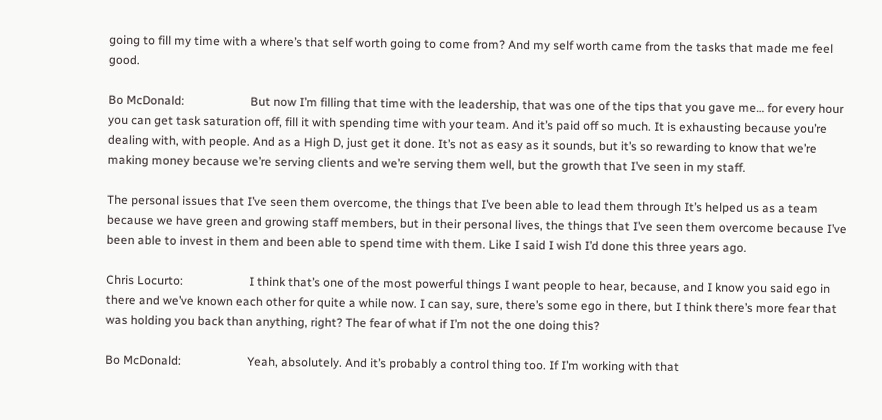going to fill my time with a where’s that self worth going to come from? And my self worth came from the tasks that made me feel good.

Bo McDonald:                      But now I’m filling that time with the leadership, that was one of the tips that you gave me… for every hour you can get task saturation off, fill it with spending time with your team. And it’s paid off so much. It is exhausting because you’re dealing with, with people. And as a High D, just get it done. It’s not as easy as it sounds, but it’s so rewarding to know that we’re making money because we’re serving clients and we’re serving them well, but the growth that I’ve seen in my staff.

The personal issues that I’ve seen them overcome, the things that I’ve been able to lead them through It’s helped us as a team because we have green and growing staff members, but in their personal lives, the things that I’ve seen them overcome because I’ve been able to invest in them and been able to spend time with them. Like I said I wish I’d done this three years ago.

Chris Locurto:                      I think that’s one of the most powerful things I want people to hear, because, and I know you said ego in there and we’ve known each other for quite a while now. I can say, sure, there’s some ego in there, but I think there’s more fear that was holding you back than anything, right? The fear of what if I’m not the one doing this?

Bo McDonald:                      Yeah, absolutely. And it’s probably a control thing too. If I’m working with that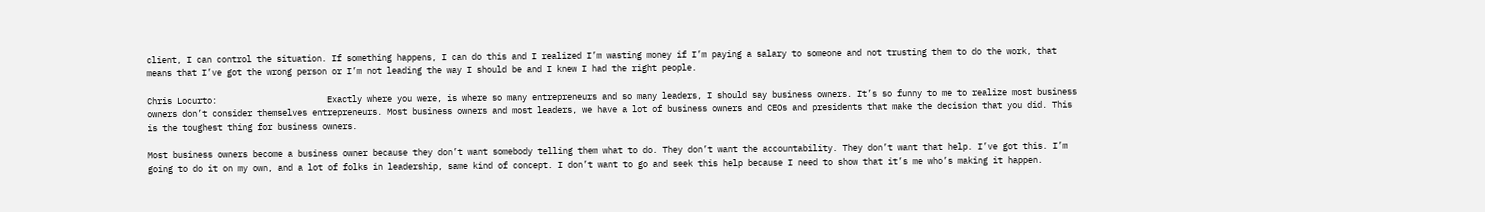client, I can control the situation. If something happens, I can do this and I realized I’m wasting money if I’m paying a salary to someone and not trusting them to do the work, that means that I’ve got the wrong person or I’m not leading the way I should be and I knew I had the right people.

Chris Locurto:                      Exactly where you were, is where so many entrepreneurs and so many leaders, I should say business owners. It’s so funny to me to realize most business owners don’t consider themselves entrepreneurs. Most business owners and most leaders, we have a lot of business owners and CEOs and presidents that make the decision that you did. This is the toughest thing for business owners.

Most business owners become a business owner because they don’t want somebody telling them what to do. They don’t want the accountability. They don’t want that help. I’ve got this. I’m going to do it on my own, and a lot of folks in leadership, same kind of concept. I don’t want to go and seek this help because I need to show that it’s me who’s making it happen.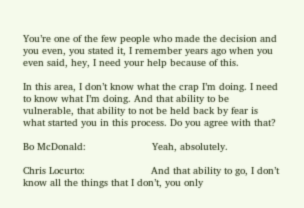You’re one of the few people who made the decision and you even, you stated it, I remember years ago when you even said, hey, I need your help because of this.

In this area, I don’t know what the crap I’m doing. I need to know what I’m doing. And that ability to be vulnerable, that ability to not be held back by fear is what started you in this process. Do you agree with that?

Bo McDonald:                      Yeah, absolutely.

Chris Locurto:                      And that ability to go, I don’t know all the things that I don’t, you only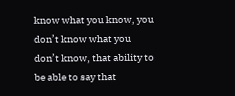know what you know, you don’t know what you don’t know, that ability to be able to say that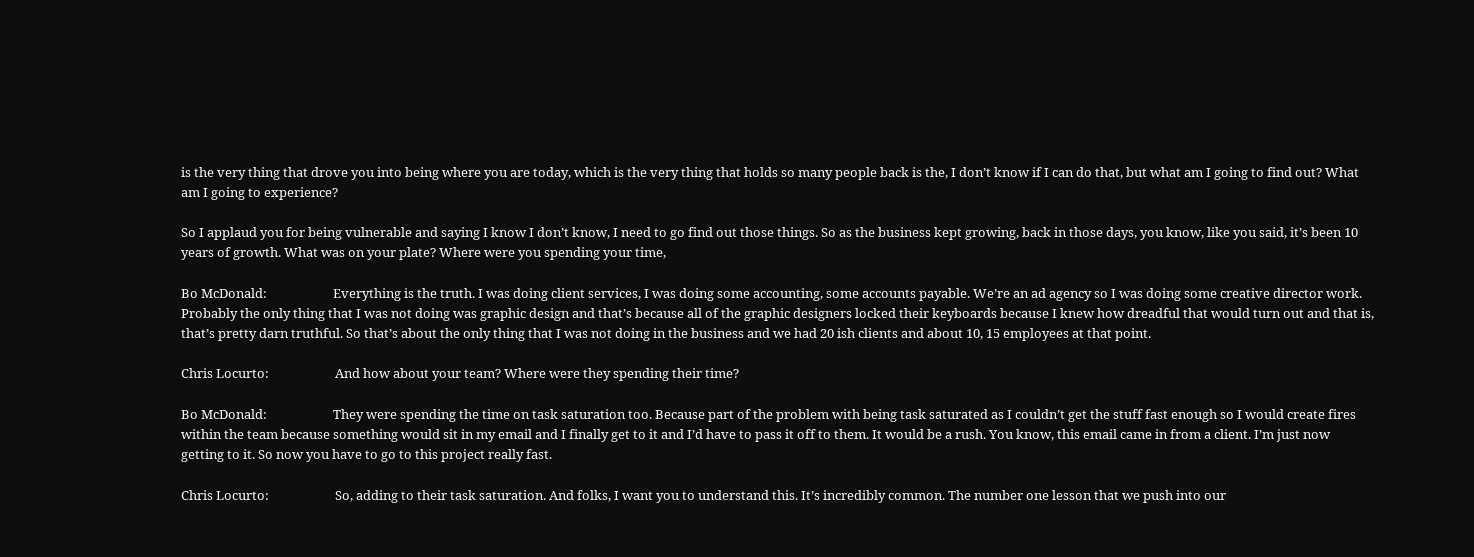is the very thing that drove you into being where you are today, which is the very thing that holds so many people back is the, I don’t know if I can do that, but what am I going to find out? What am I going to experience?

So I applaud you for being vulnerable and saying I know I don’t know, I need to go find out those things. So as the business kept growing, back in those days, you know, like you said, it’s been 10 years of growth. What was on your plate? Where were you spending your time,

Bo McDonald:                      Everything is the truth. I was doing client services, I was doing some accounting, some accounts payable. We’re an ad agency so I was doing some creative director work. Probably the only thing that I was not doing was graphic design and that’s because all of the graphic designers locked their keyboards because I knew how dreadful that would turn out and that is, that’s pretty darn truthful. So that’s about the only thing that I was not doing in the business and we had 20 ish clients and about 10, 15 employees at that point.

Chris Locurto:                      And how about your team? Where were they spending their time?

Bo McDonald:                      They were spending the time on task saturation too. Because part of the problem with being task saturated as I couldn’t get the stuff fast enough so I would create fires within the team because something would sit in my email and I finally get to it and I’d have to pass it off to them. It would be a rush. You know, this email came in from a client. I’m just now getting to it. So now you have to go to this project really fast.

Chris Locurto:                      So, adding to their task saturation. And folks, I want you to understand this. It’s incredibly common. The number one lesson that we push into our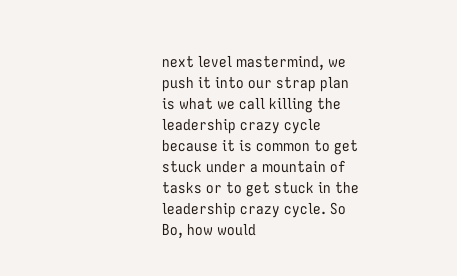next level mastermind, we push it into our strap plan is what we call killing the leadership crazy cycle because it is common to get stuck under a mountain of tasks or to get stuck in the leadership crazy cycle. So Bo, how would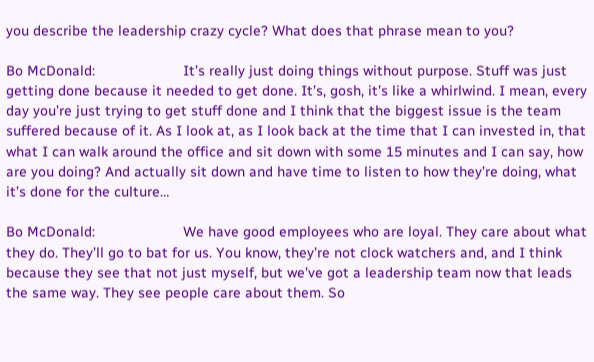you describe the leadership crazy cycle? What does that phrase mean to you?

Bo McDonald:                      It’s really just doing things without purpose. Stuff was just getting done because it needed to get done. It’s, gosh, it’s like a whirlwind. I mean, every day you’re just trying to get stuff done and I think that the biggest issue is the team suffered because of it. As I look at, as I look back at the time that I can invested in, that what I can walk around the office and sit down with some 15 minutes and I can say, how are you doing? And actually sit down and have time to listen to how they’re doing, what it’s done for the culture…

Bo McDonald:                      We have good employees who are loyal. They care about what they do. They’ll go to bat for us. You know, they’re not clock watchers and, and I think because they see that not just myself, but we’ve got a leadership team now that leads the same way. They see people care about them. So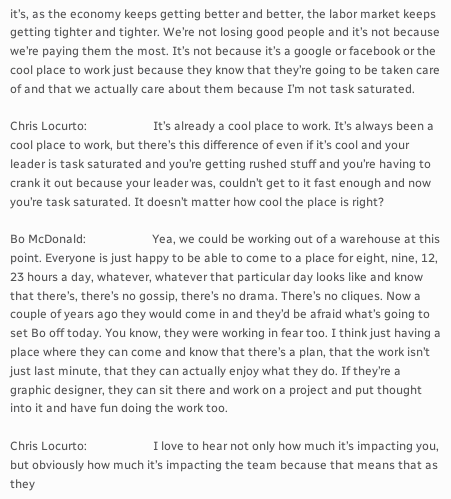it’s, as the economy keeps getting better and better, the labor market keeps getting tighter and tighter. We’re not losing good people and it’s not because we’re paying them the most. It’s not because it’s a google or facebook or the cool place to work just because they know that they’re going to be taken care of and that we actually care about them because I’m not task saturated.

Chris Locurto:                      It’s already a cool place to work. It’s always been a cool place to work, but there’s this difference of even if it’s cool and your leader is task saturated and you’re getting rushed stuff and you’re having to crank it out because your leader was, couldn’t get to it fast enough and now you’re task saturated. It doesn’t matter how cool the place is right?

Bo McDonald:                      Yea, we could be working out of a warehouse at this point. Everyone is just happy to be able to come to a place for eight, nine, 12, 23 hours a day, whatever, whatever that particular day looks like and know that there’s, there’s no gossip, there’s no drama. There’s no cliques. Now a couple of years ago they would come in and they’d be afraid what’s going to set Bo off today. You know, they were working in fear too. I think just having a place where they can come and know that there’s a plan, that the work isn’t just last minute, that they can actually enjoy what they do. If they’re a graphic designer, they can sit there and work on a project and put thought into it and have fun doing the work too.

Chris Locurto:                      I love to hear not only how much it’s impacting you, but obviously how much it’s impacting the team because that means that as they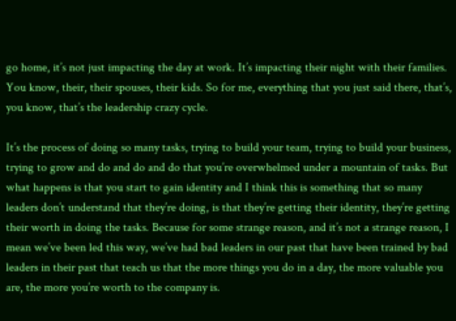go home, it’s not just impacting the day at work. It’s impacting their night with their families. You know, their, their spouses, their kids. So for me, everything that you just said there, that’s, you know, that’s the leadership crazy cycle.

It’s the process of doing so many tasks, trying to build your team, trying to build your business, trying to grow and do and do and do that you’re overwhelmed under a mountain of tasks. But what happens is that you start to gain identity and I think this is something that so many leaders don’t understand that they’re doing, is that they’re getting their identity, they’re getting their worth in doing the tasks. Because for some strange reason, and it’s not a strange reason, I mean we’ve been led this way, we’ve had bad leaders in our past that have been trained by bad leaders in their past that teach us that the more things you do in a day, the more valuable you are, the more you’re worth to the company is.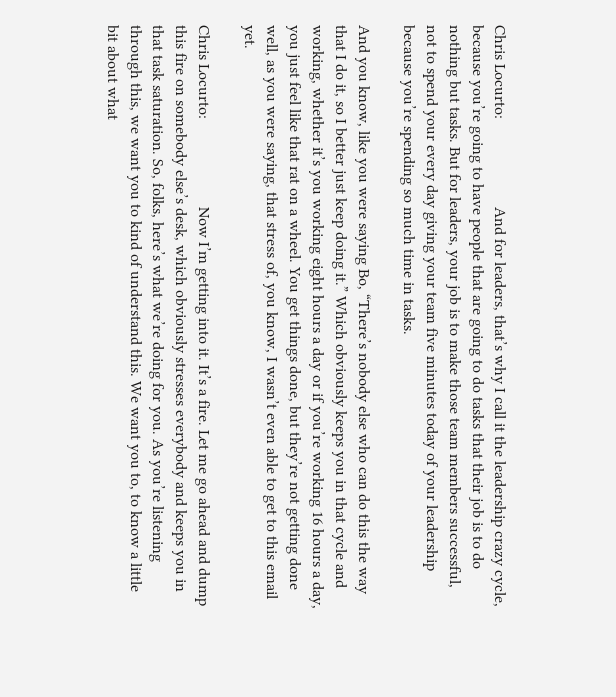Chris Locurto:                      And for leaders, that’s why I call it the leadership crazy cycle, because you’re going to have people that are going to do tasks that their job is to do nothing but tasks. But for leaders, your job is to make those team members successful, not to spend your every day giving your team five minutes today of your leadership because you’re spending so much time in tasks.

And you know, like you were saying Bo, “There’s nobody else who can do this the way that I do it, so I better just keep doing it.” Which obviously keeps you in that cycle and working, whether it’s you working eight hours a day or if you’re working 16 hours a day, you just feel like that rat on a wheel. You get things done, but they’re not getting done well, as you were saying, that stress of, you know, I wasn’t even able to get to this email yet.

Chris Locurto:                      Now I’m getting into it. It’s a fire. Let me go ahead and dump this fire on somebody else’s desk, which obviously stresses everybody and keeps you in that task saturation. So, folks, here’s what we’re doing for you. As you’re listening through this, we want you to kind of understand this. We want you to, to know a little bit about what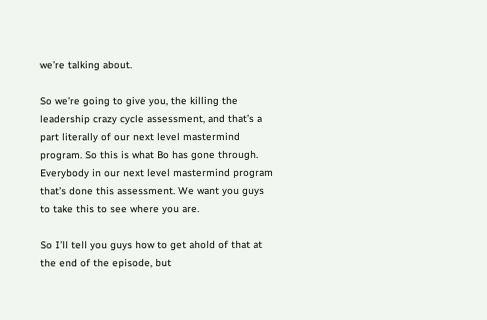we’re talking about.

So we’re going to give you, the killing the leadership crazy cycle assessment, and that’s a part literally of our next level mastermind program. So this is what Bo has gone through. Everybody in our next level mastermind program that’s done this assessment. We want you guys to take this to see where you are.

So I’ll tell you guys how to get ahold of that at the end of the episode, but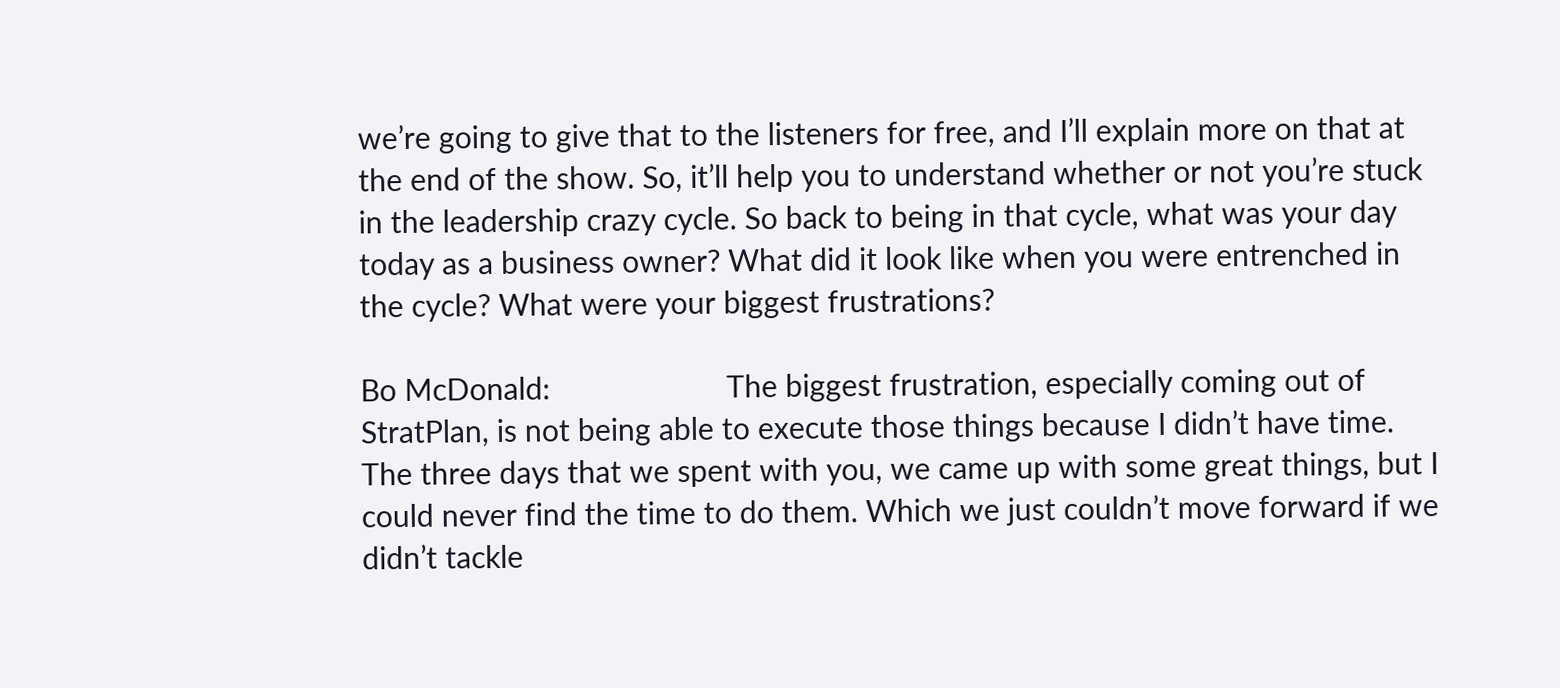we’re going to give that to the listeners for free, and I’ll explain more on that at the end of the show. So, it’ll help you to understand whether or not you’re stuck in the leadership crazy cycle. So back to being in that cycle, what was your day today as a business owner? What did it look like when you were entrenched in the cycle? What were your biggest frustrations?

Bo McDonald:                      The biggest frustration, especially coming out of StratPlan, is not being able to execute those things because I didn’t have time. The three days that we spent with you, we came up with some great things, but I could never find the time to do them. Which we just couldn’t move forward if we didn’t tackle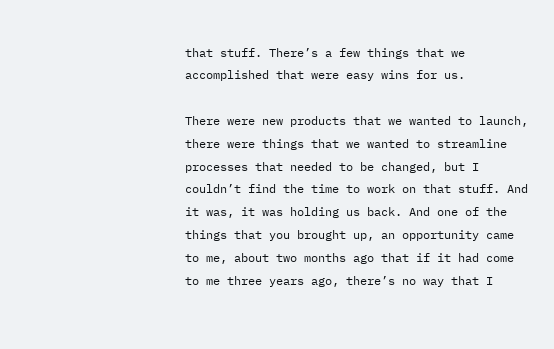that stuff. There’s a few things that we accomplished that were easy wins for us.

There were new products that we wanted to launch, there were things that we wanted to streamline processes that needed to be changed, but I couldn’t find the time to work on that stuff. And it was, it was holding us back. And one of the things that you brought up, an opportunity came to me, about two months ago that if it had come to me three years ago, there’s no way that I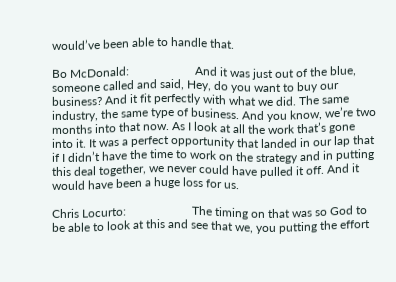would’ve been able to handle that.

Bo McDonald:                      And it was just out of the blue, someone called and said, Hey, do you want to buy our business? And it fit perfectly with what we did. The same industry, the same type of business. And you know, we’re two months into that now. As I look at all the work that’s gone into it. It was a perfect opportunity that landed in our lap that if I didn’t have the time to work on the strategy and in putting this deal together, we never could have pulled it off. And it would have been a huge loss for us.

Chris Locurto:                      The timing on that was so God to be able to look at this and see that we, you putting the effort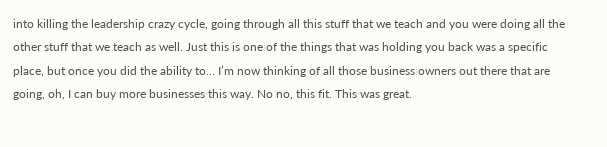into killing the leadership crazy cycle, going through all this stuff that we teach and you were doing all the other stuff that we teach as well. Just this is one of the things that was holding you back was a specific place, but once you did the ability to… I’m now thinking of all those business owners out there that are going, oh, I can buy more businesses this way. No no, this fit. This was great.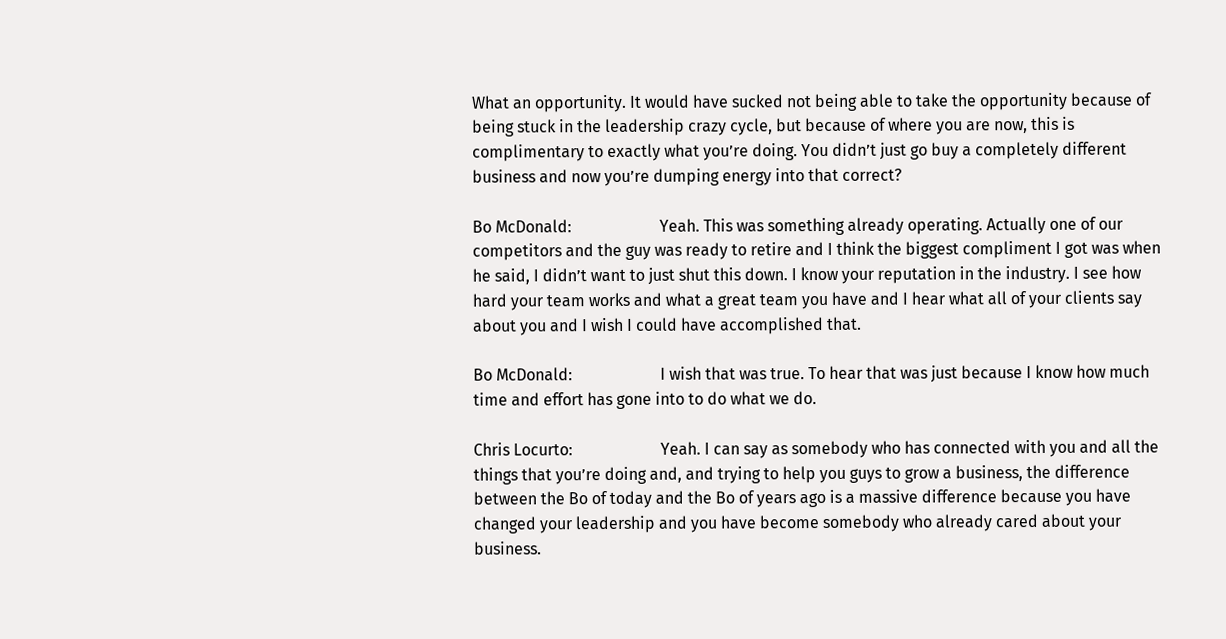What an opportunity. It would have sucked not being able to take the opportunity because of being stuck in the leadership crazy cycle, but because of where you are now, this is complimentary to exactly what you’re doing. You didn’t just go buy a completely different business and now you’re dumping energy into that correct?

Bo McDonald:                      Yeah. This was something already operating. Actually one of our competitors and the guy was ready to retire and I think the biggest compliment I got was when he said, I didn’t want to just shut this down. I know your reputation in the industry. I see how hard your team works and what a great team you have and I hear what all of your clients say about you and I wish I could have accomplished that.

Bo McDonald:                      I wish that was true. To hear that was just because I know how much time and effort has gone into to do what we do.

Chris Locurto:                      Yeah. I can say as somebody who has connected with you and all the things that you’re doing and, and trying to help you guys to grow a business, the difference between the Bo of today and the Bo of years ago is a massive difference because you have changed your leadership and you have become somebody who already cared about your business.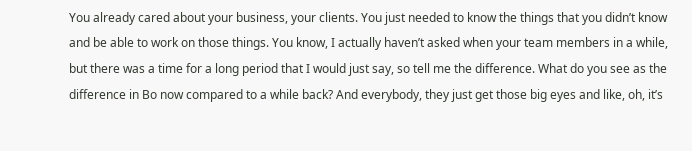You already cared about your business, your clients. You just needed to know the things that you didn’t know and be able to work on those things. You know, I actually haven’t asked when your team members in a while, but there was a time for a long period that I would just say, so tell me the difference. What do you see as the difference in Bo now compared to a while back? And everybody, they just get those big eyes and like, oh, it’s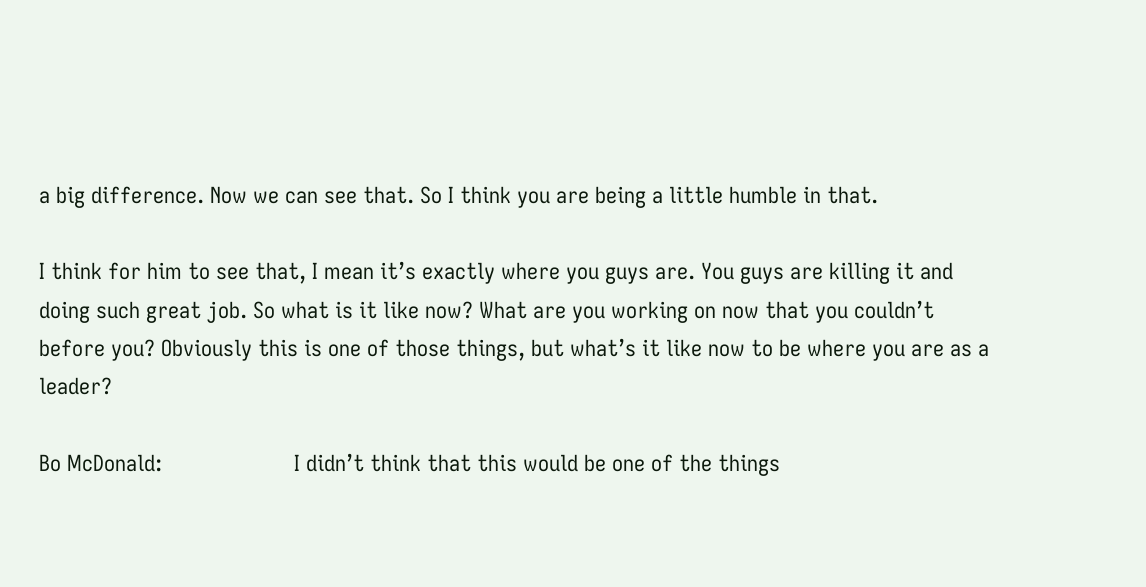a big difference. Now we can see that. So I think you are being a little humble in that.

I think for him to see that, I mean it’s exactly where you guys are. You guys are killing it and doing such great job. So what is it like now? What are you working on now that you couldn’t before you? Obviously this is one of those things, but what’s it like now to be where you are as a leader?

Bo McDonald:                      I didn’t think that this would be one of the things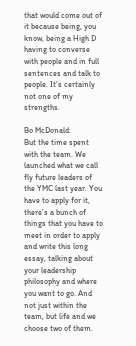that would come out of it because being, you know, being a High D having to converse with people and in full sentences and talk to people. It’s certainly not one of my strengths.

Bo McDonald:                      But the time spent with the team. We launched what we call fly future leaders of the YMC last year. You have to apply for it, there’s a bunch of things that you have to meet in order to apply and write this long essay, talking about your leadership philosophy and where you want to go. And not just within the team, but life and we choose two of them.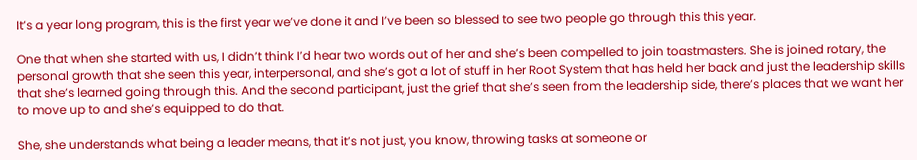It’s a year long program, this is the first year we’ve done it and I’ve been so blessed to see two people go through this this year.

One that when she started with us, I didn’t think I’d hear two words out of her and she’s been compelled to join toastmasters. She is joined rotary, the personal growth that she seen this year, interpersonal, and she’s got a lot of stuff in her Root System that has held her back and just the leadership skills that she’s learned going through this. And the second participant, just the grief that she’s seen from the leadership side, there’s places that we want her to move up to and she’s equipped to do that.

She, she understands what being a leader means, that it’s not just, you know, throwing tasks at someone or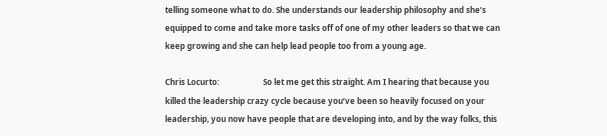telling someone what to do. She understands our leadership philosophy and she’s equipped to come and take more tasks off of one of my other leaders so that we can keep growing and she can help lead people too from a young age.

Chris Locurto:                      So let me get this straight. Am I hearing that because you killed the leadership crazy cycle because you’ve been so heavily focused on your leadership, you now have people that are developing into, and by the way folks, this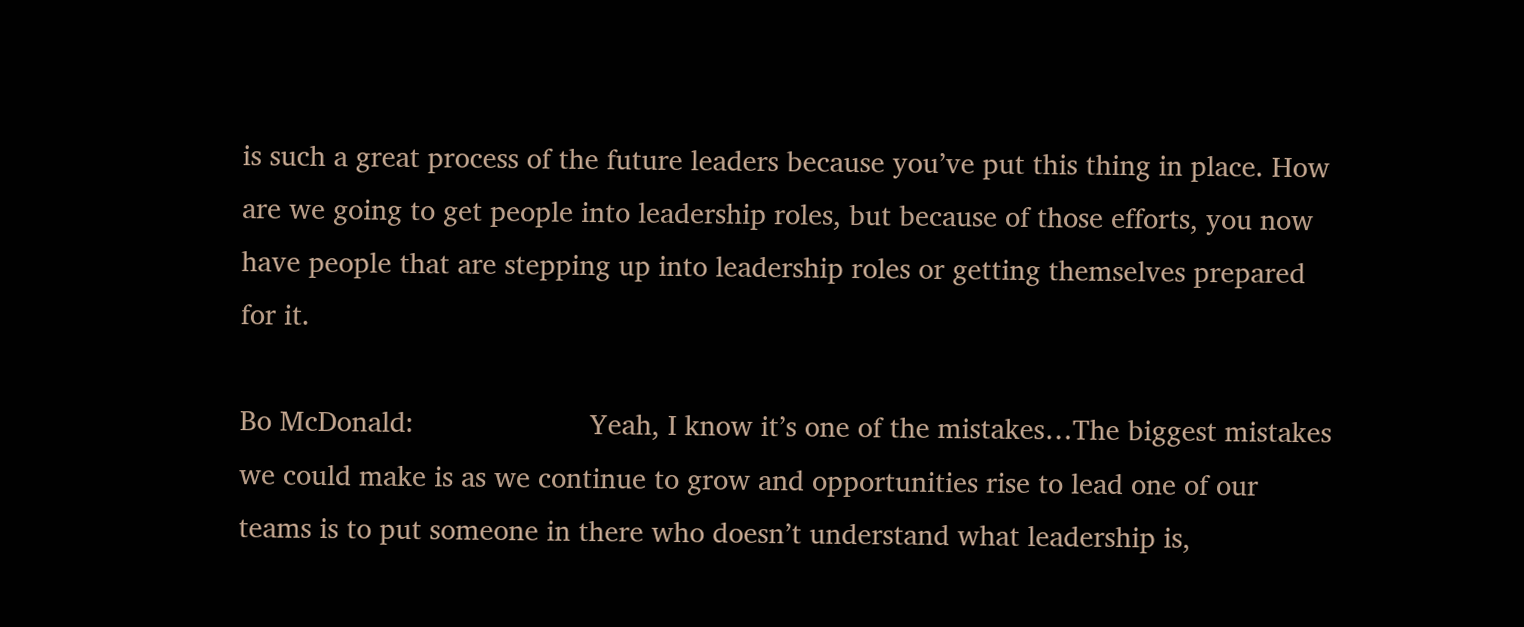is such a great process of the future leaders because you’ve put this thing in place. How are we going to get people into leadership roles, but because of those efforts, you now have people that are stepping up into leadership roles or getting themselves prepared for it.

Bo McDonald:                      Yeah, I know it’s one of the mistakes…The biggest mistakes we could make is as we continue to grow and opportunities rise to lead one of our teams is to put someone in there who doesn’t understand what leadership is,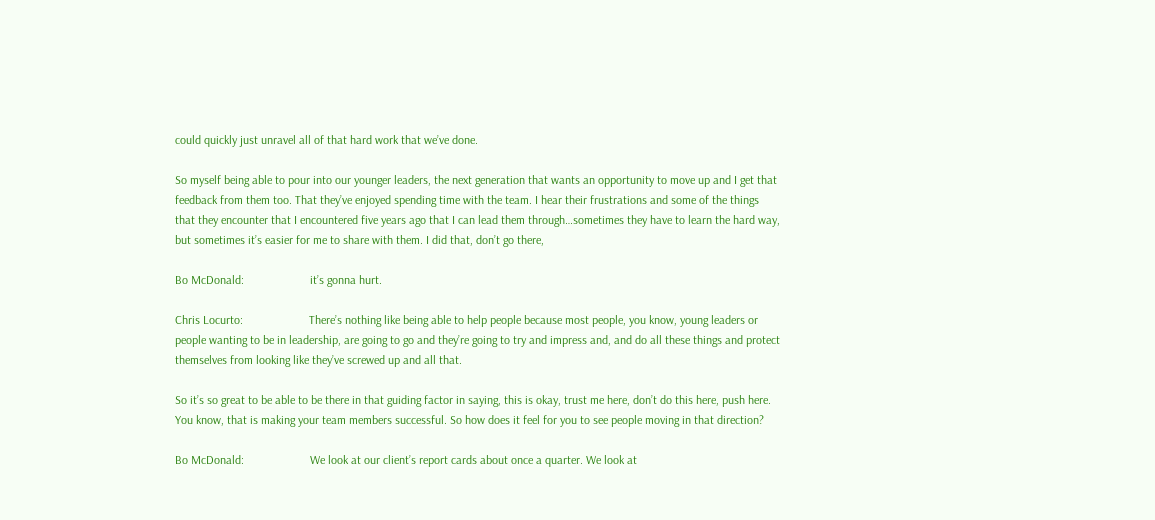could quickly just unravel all of that hard work that we’ve done.

So myself being able to pour into our younger leaders, the next generation that wants an opportunity to move up and I get that feedback from them too. That they’ve enjoyed spending time with the team. I hear their frustrations and some of the things that they encounter that I encountered five years ago that I can lead them through…sometimes they have to learn the hard way, but sometimes it’s easier for me to share with them. I did that, don’t go there,

Bo McDonald:                      it’s gonna hurt.

Chris Locurto:                      There’s nothing like being able to help people because most people, you know, young leaders or people wanting to be in leadership, are going to go and they’re going to try and impress and, and do all these things and protect themselves from looking like they’ve screwed up and all that.

So it’s so great to be able to be there in that guiding factor in saying, this is okay, trust me here, don’t do this here, push here. You know, that is making your team members successful. So how does it feel for you to see people moving in that direction?

Bo McDonald:                      We look at our client’s report cards about once a quarter. We look at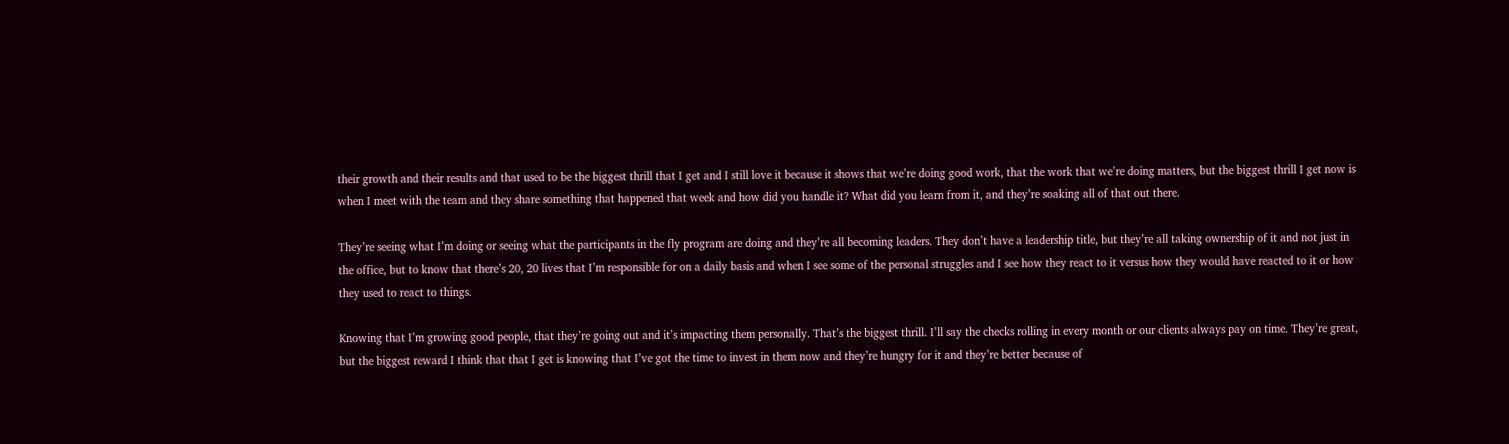their growth and their results and that used to be the biggest thrill that I get and I still love it because it shows that we’re doing good work, that the work that we’re doing matters, but the biggest thrill I get now is when I meet with the team and they share something that happened that week and how did you handle it? What did you learn from it, and they’re soaking all of that out there.

They’re seeing what I’m doing or seeing what the participants in the fly program are doing and they’re all becoming leaders. They don’t have a leadership title, but they’re all taking ownership of it and not just in the office, but to know that there’s 20, 20 lives that I’m responsible for on a daily basis and when I see some of the personal struggles and I see how they react to it versus how they would have reacted to it or how they used to react to things.

Knowing that I’m growing good people, that they’re going out and it’s impacting them personally. That’s the biggest thrill. I’ll say the checks rolling in every month or our clients always pay on time. They’re great, but the biggest reward I think that that I get is knowing that I’ve got the time to invest in them now and they’re hungry for it and they’re better because of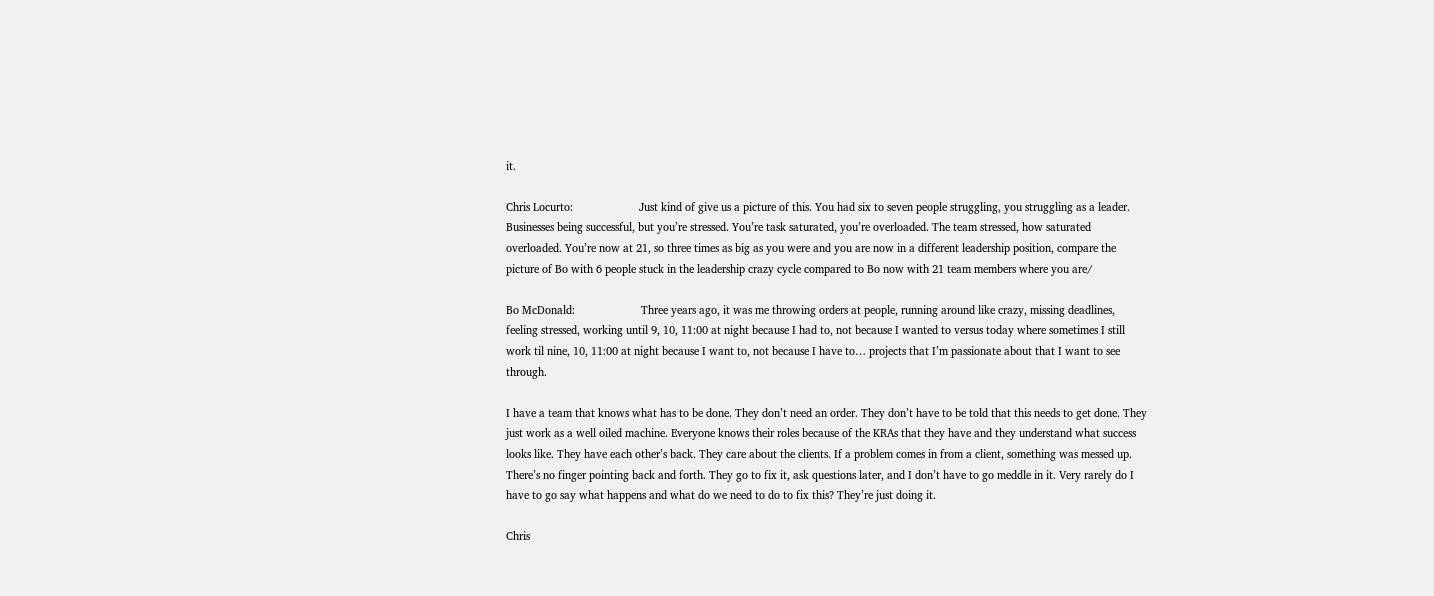it.

Chris Locurto:                      Just kind of give us a picture of this. You had six to seven people struggling, you struggling as a leader. Businesses being successful, but you’re stressed. You’re task saturated, you’re overloaded. The team stressed, how saturated overloaded. You’re now at 21, so three times as big as you were and you are now in a different leadership position, compare the picture of Bo with 6 people stuck in the leadership crazy cycle compared to Bo now with 21 team members where you are/

Bo McDonald:                      Three years ago, it was me throwing orders at people, running around like crazy, missing deadlines, feeling stressed, working until 9, 10, 11:00 at night because I had to, not because I wanted to versus today where sometimes I still work til nine, 10, 11:00 at night because I want to, not because I have to… projects that I’m passionate about that I want to see through.

I have a team that knows what has to be done. They don’t need an order. They don’t have to be told that this needs to get done. They just work as a well oiled machine. Everyone knows their roles because of the KRAs that they have and they understand what success looks like. They have each other’s back. They care about the clients. If a problem comes in from a client, something was messed up. There’s no finger pointing back and forth. They go to fix it, ask questions later, and I don’t have to go meddle in it. Very rarely do I have to go say what happens and what do we need to do to fix this? They’re just doing it.

Chris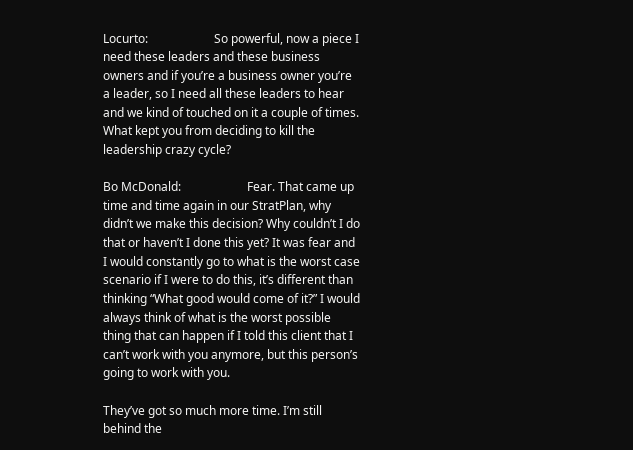Locurto:                      So powerful, now a piece I need these leaders and these business owners and if you’re a business owner you’re a leader, so I need all these leaders to hear and we kind of touched on it a couple of times. What kept you from deciding to kill the leadership crazy cycle?

Bo McDonald:                      Fear. That came up time and time again in our StratPlan, why didn’t we make this decision? Why couldn’t I do that or haven’t I done this yet? It was fear and I would constantly go to what is the worst case scenario if I were to do this, it’s different than thinking “What good would come of it?” I would always think of what is the worst possible thing that can happen if I told this client that I can’t work with you anymore, but this person’s going to work with you.

They’ve got so much more time. I’m still behind the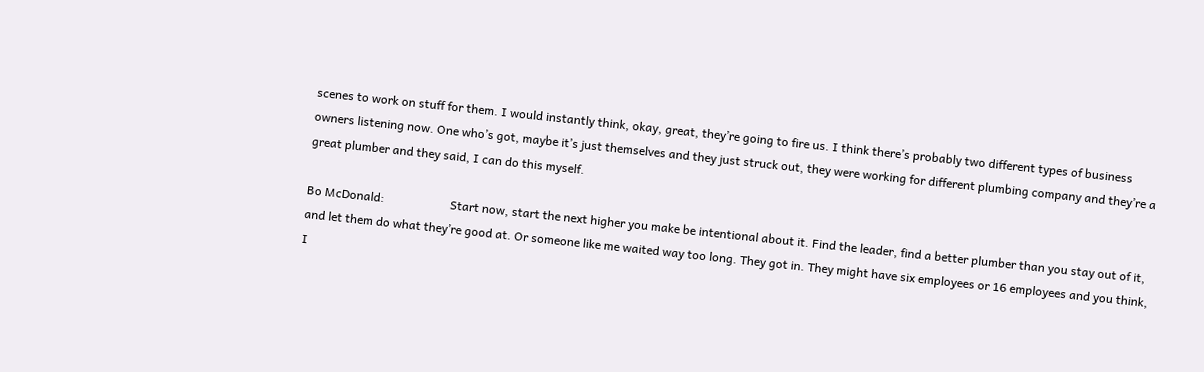scenes to work on stuff for them. I would instantly think, okay, great, they’re going to fire us. I think there’s probably two different types of business owners listening now. One who’s got, maybe it’s just themselves and they just struck out, they were working for different plumbing company and they’re a great plumber and they said, I can do this myself.

Bo McDonald:                      Start now, start the next higher you make be intentional about it. Find the leader, find a better plumber than you stay out of it, and let them do what they’re good at. Or someone like me waited way too long. They got in. They might have six employees or 16 employees and you think, I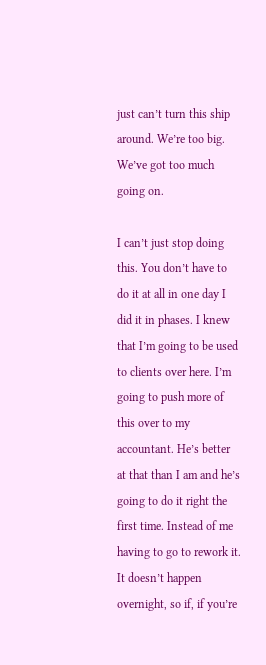just can’t turn this ship around. We’re too big. We’ve got too much going on.

I can’t just stop doing this. You don’t have to do it at all in one day I did it in phases. I knew that I’m going to be used to clients over here. I’m going to push more of this over to my accountant. He’s better at that than I am and he’s going to do it right the first time. Instead of me having to go to rework it. It doesn’t happen overnight, so if, if you’re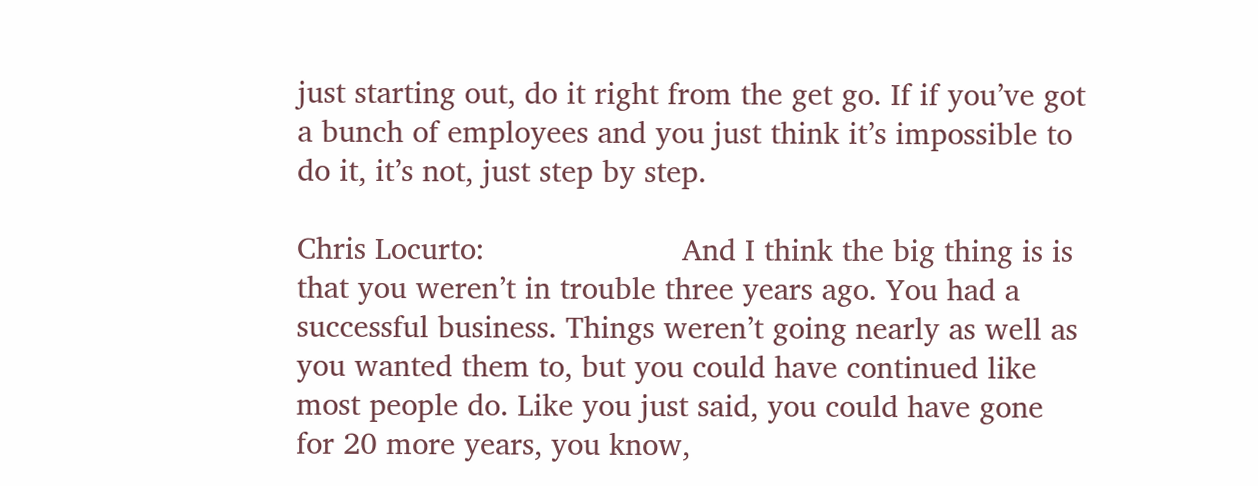just starting out, do it right from the get go. If if you’ve got a bunch of employees and you just think it’s impossible to do it, it’s not, just step by step.

Chris Locurto:                      And I think the big thing is is that you weren’t in trouble three years ago. You had a successful business. Things weren’t going nearly as well as you wanted them to, but you could have continued like most people do. Like you just said, you could have gone for 20 more years, you know,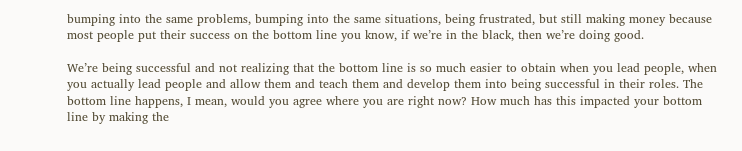bumping into the same problems, bumping into the same situations, being frustrated, but still making money because most people put their success on the bottom line you know, if we’re in the black, then we’re doing good.

We’re being successful and not realizing that the bottom line is so much easier to obtain when you lead people, when you actually lead people and allow them and teach them and develop them into being successful in their roles. The bottom line happens, I mean, would you agree where you are right now? How much has this impacted your bottom line by making the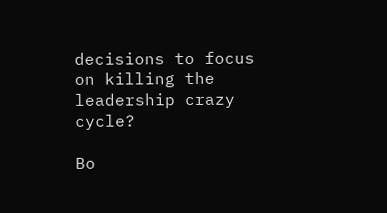decisions to focus on killing the leadership crazy cycle?

Bo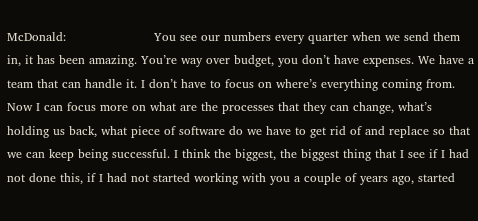McDonald:                      You see our numbers every quarter when we send them in, it has been amazing. You’re way over budget, you don’t have expenses. We have a team that can handle it. I don’t have to focus on where’s everything coming from. Now I can focus more on what are the processes that they can change, what’s holding us back, what piece of software do we have to get rid of and replace so that we can keep being successful. I think the biggest, the biggest thing that I see if I had not done this, if I had not started working with you a couple of years ago, started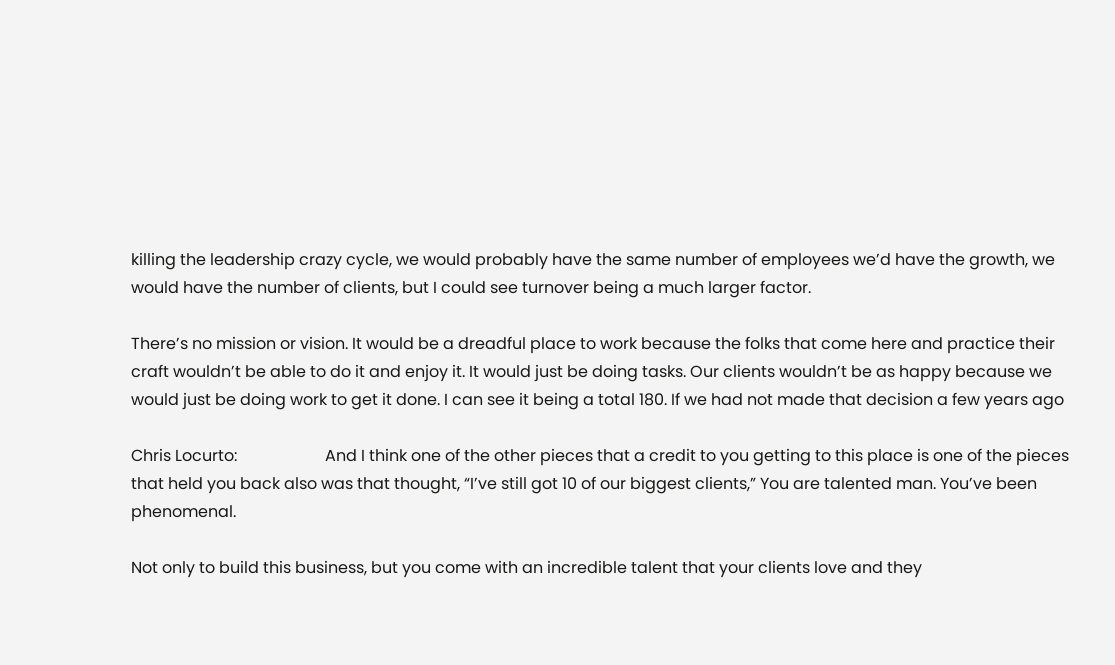killing the leadership crazy cycle, we would probably have the same number of employees we’d have the growth, we would have the number of clients, but I could see turnover being a much larger factor.

There’s no mission or vision. It would be a dreadful place to work because the folks that come here and practice their craft wouldn’t be able to do it and enjoy it. It would just be doing tasks. Our clients wouldn’t be as happy because we would just be doing work to get it done. I can see it being a total 180. If we had not made that decision a few years ago

Chris Locurto:                      And I think one of the other pieces that a credit to you getting to this place is one of the pieces that held you back also was that thought, “I’ve still got 10 of our biggest clients,” You are talented man. You’ve been phenomenal.

Not only to build this business, but you come with an incredible talent that your clients love and they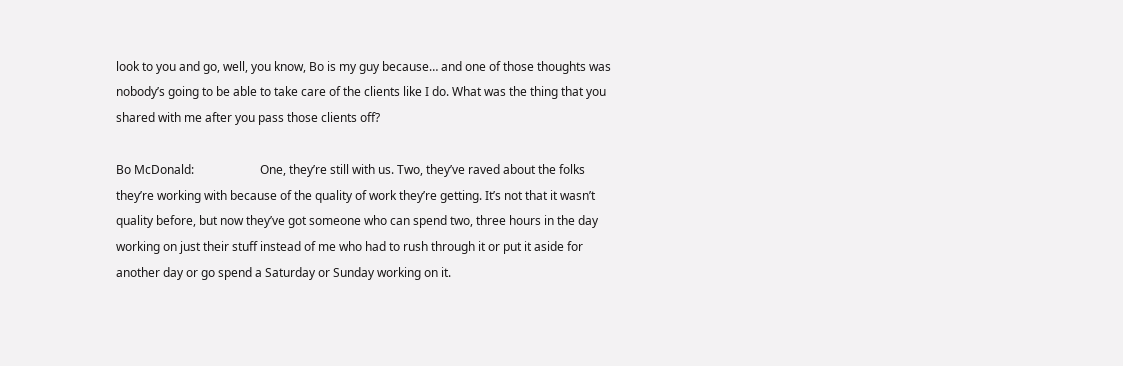look to you and go, well, you know, Bo is my guy because… and one of those thoughts was nobody’s going to be able to take care of the clients like I do. What was the thing that you shared with me after you pass those clients off?

Bo McDonald:                      One, they’re still with us. Two, they’ve raved about the folks they’re working with because of the quality of work they’re getting. It’s not that it wasn’t quality before, but now they’ve got someone who can spend two, three hours in the day working on just their stuff instead of me who had to rush through it or put it aside for another day or go spend a Saturday or Sunday working on it.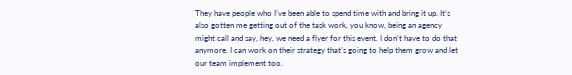They have people who I’ve been able to spend time with and bring it up. It’s also gotten me getting out of the task work, you know, being an agency might call and say, hey, we need a flyer for this event. I don’t have to do that anymore. I can work on their strategy that’s going to help them grow and let our team implement too.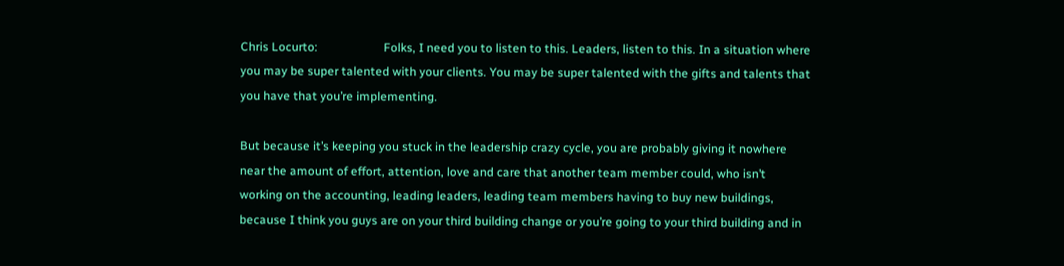Chris Locurto:                      Folks, I need you to listen to this. Leaders, listen to this. In a situation where you may be super talented with your clients. You may be super talented with the gifts and talents that you have that you’re implementing.

But because it’s keeping you stuck in the leadership crazy cycle, you are probably giving it nowhere near the amount of effort, attention, love and care that another team member could, who isn’t working on the accounting, leading leaders, leading team members having to buy new buildings, because I think you guys are on your third building change or you’re going to your third building and in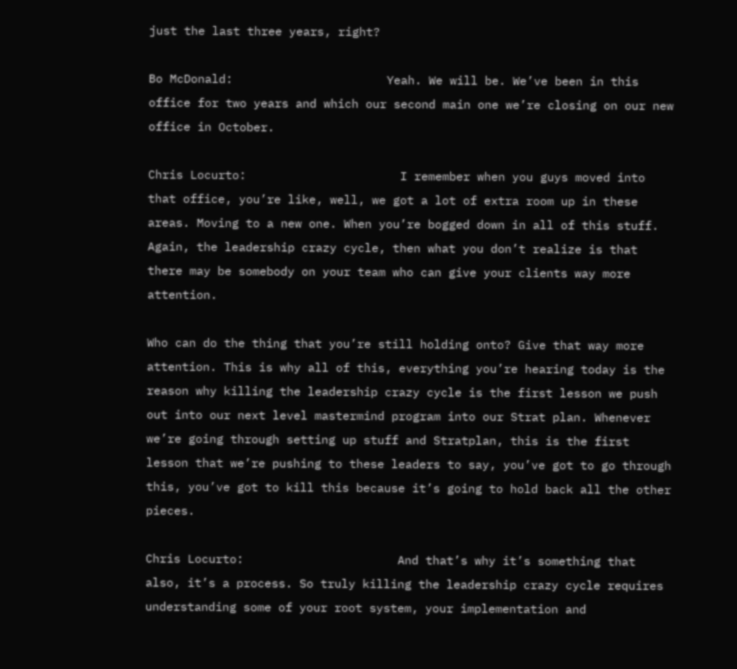just the last three years, right?

Bo McDonald:                      Yeah. We will be. We’ve been in this office for two years and which our second main one we’re closing on our new office in October.

Chris Locurto:                      I remember when you guys moved into that office, you’re like, well, we got a lot of extra room up in these areas. Moving to a new one. When you’re bogged down in all of this stuff. Again, the leadership crazy cycle, then what you don’t realize is that there may be somebody on your team who can give your clients way more attention.

Who can do the thing that you’re still holding onto? Give that way more attention. This is why all of this, everything you’re hearing today is the reason why killing the leadership crazy cycle is the first lesson we push out into our next level mastermind program into our Strat plan. Whenever we’re going through setting up stuff and Stratplan, this is the first lesson that we’re pushing to these leaders to say, you’ve got to go through this, you’ve got to kill this because it’s going to hold back all the other pieces.

Chris Locurto:                      And that’s why it’s something that also, it’s a process. So truly killing the leadership crazy cycle requires understanding some of your root system, your implementation and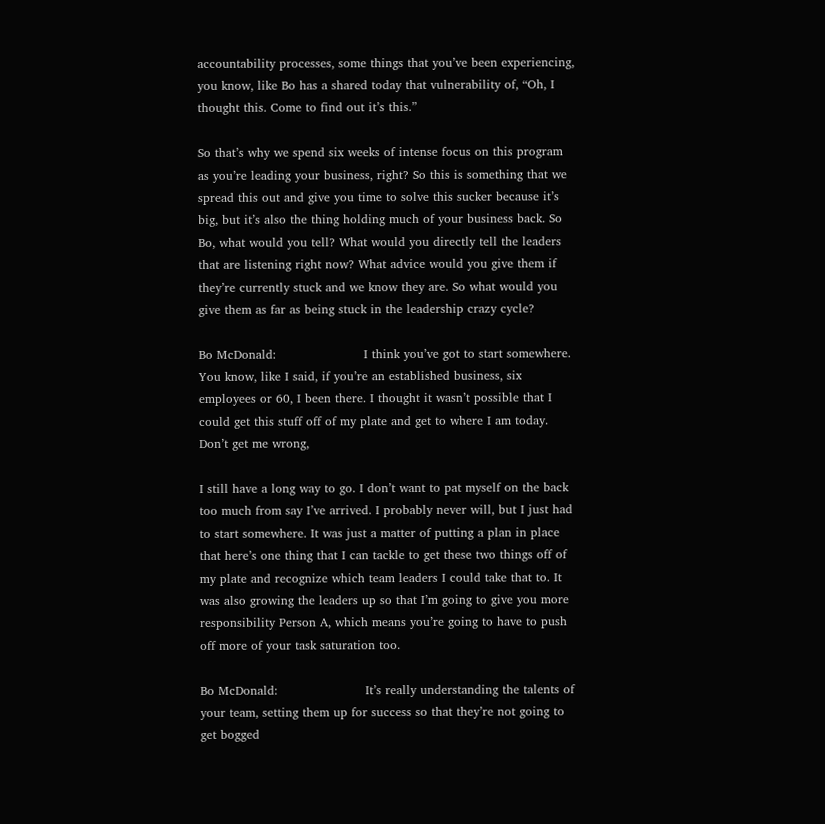accountability processes, some things that you’ve been experiencing, you know, like Bo has a shared today that vulnerability of, “Oh, I thought this. Come to find out it’s this.”

So that’s why we spend six weeks of intense focus on this program as you’re leading your business, right? So this is something that we spread this out and give you time to solve this sucker because it’s big, but it’s also the thing holding much of your business back. So Bo, what would you tell? What would you directly tell the leaders that are listening right now? What advice would you give them if they’re currently stuck and we know they are. So what would you give them as far as being stuck in the leadership crazy cycle?

Bo McDonald:                      I think you’ve got to start somewhere. You know, like I said, if you’re an established business, six employees or 60, I been there. I thought it wasn’t possible that I could get this stuff off of my plate and get to where I am today. Don’t get me wrong,

I still have a long way to go. I don’t want to pat myself on the back too much from say I’ve arrived. I probably never will, but I just had to start somewhere. It was just a matter of putting a plan in place that here’s one thing that I can tackle to get these two things off of my plate and recognize which team leaders I could take that to. It was also growing the leaders up so that I’m going to give you more responsibility Person A, which means you’re going to have to push off more of your task saturation too.

Bo McDonald:                      It’s really understanding the talents of your team, setting them up for success so that they’re not going to get bogged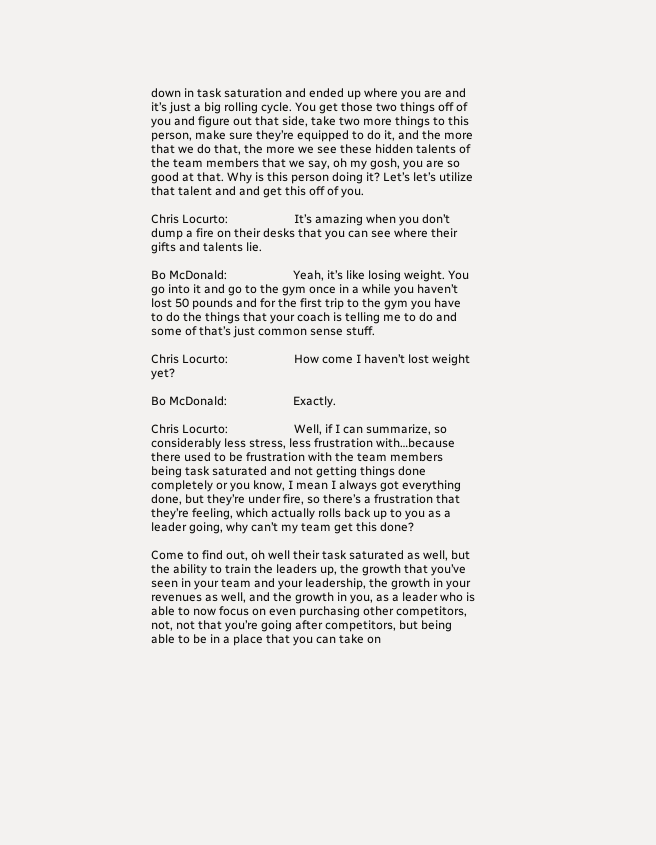down in task saturation and ended up where you are and it’s just a big rolling cycle. You get those two things off of you and figure out that side, take two more things to this person, make sure they’re equipped to do it, and the more that we do that, the more we see these hidden talents of the team members that we say, oh my gosh, you are so good at that. Why is this person doing it? Let’s let’s utilize that talent and and get this off of you.

Chris Locurto:                      It’s amazing when you don’t dump a fire on their desks that you can see where their gifts and talents lie.

Bo McDonald:                      Yeah, it’s like losing weight. You go into it and go to the gym once in a while you haven’t lost 50 pounds and for the first trip to the gym you have to do the things that your coach is telling me to do and some of that’s just common sense stuff.

Chris Locurto:                      How come I haven’t lost weight yet?

Bo McDonald:                      Exactly.

Chris Locurto:                      Well, if I can summarize, so considerably less stress, less frustration with…because there used to be frustration with the team members being task saturated and not getting things done completely or you know, I mean I always got everything done, but they’re under fire, so there’s a frustration that they’re feeling, which actually rolls back up to you as a leader going, why can’t my team get this done?

Come to find out, oh well their task saturated as well, but the ability to train the leaders up, the growth that you’ve seen in your team and your leadership, the growth in your revenues as well, and the growth in you, as a leader who is able to now focus on even purchasing other competitors, not, not that you’re going after competitors, but being able to be in a place that you can take on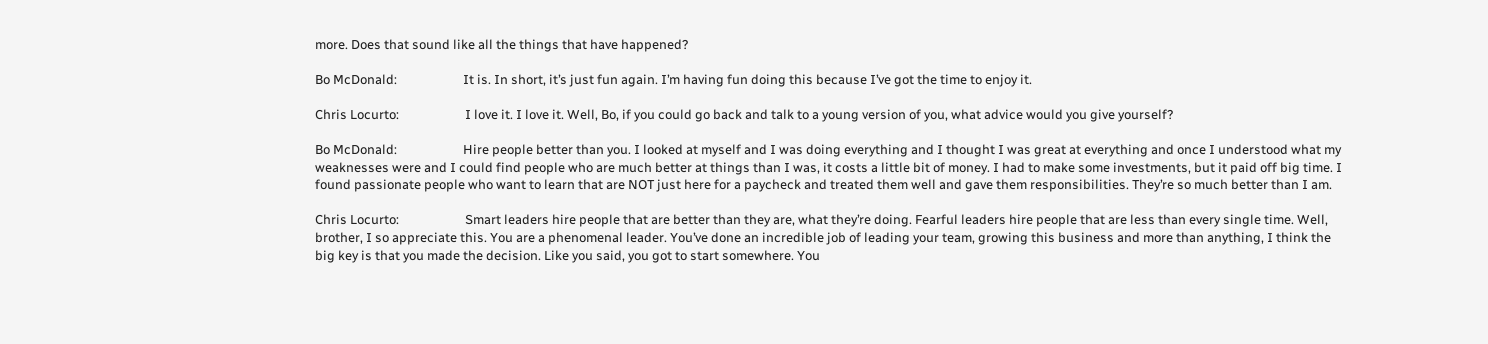more. Does that sound like all the things that have happened?

Bo McDonald:                      It is. In short, it’s just fun again. I’m having fun doing this because I’ve got the time to enjoy it.

Chris Locurto:                      I love it. I love it. Well, Bo, if you could go back and talk to a young version of you, what advice would you give yourself?

Bo McDonald:                      Hire people better than you. I looked at myself and I was doing everything and I thought I was great at everything and once I understood what my weaknesses were and I could find people who are much better at things than I was, it costs a little bit of money. I had to make some investments, but it paid off big time. I found passionate people who want to learn that are NOT just here for a paycheck and treated them well and gave them responsibilities. They’re so much better than I am.

Chris Locurto:                      Smart leaders hire people that are better than they are, what they’re doing. Fearful leaders hire people that are less than every single time. Well, brother, I so appreciate this. You are a phenomenal leader. You’ve done an incredible job of leading your team, growing this business and more than anything, I think the big key is that you made the decision. Like you said, you got to start somewhere. You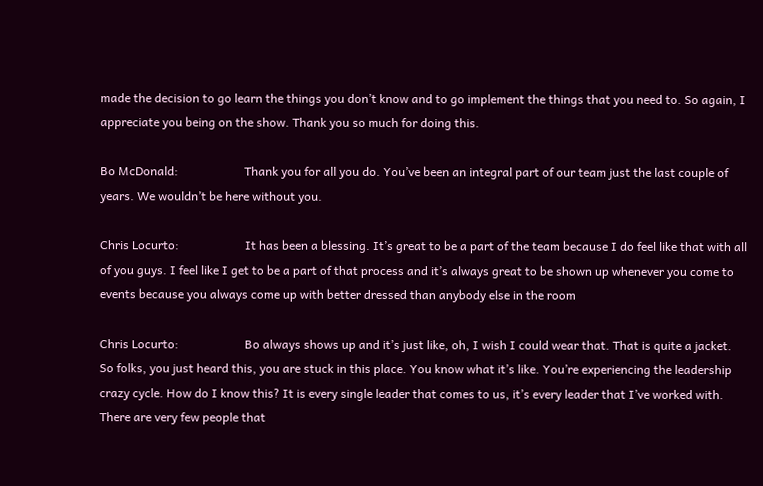made the decision to go learn the things you don’t know and to go implement the things that you need to. So again, I appreciate you being on the show. Thank you so much for doing this.

Bo McDonald:                      Thank you for all you do. You’ve been an integral part of our team just the last couple of years. We wouldn’t be here without you.

Chris Locurto:                      It has been a blessing. It’s great to be a part of the team because I do feel like that with all of you guys. I feel like I get to be a part of that process and it’s always great to be shown up whenever you come to events because you always come up with better dressed than anybody else in the room

Chris Locurto:                      Bo always shows up and it’s just like, oh, I wish I could wear that. That is quite a jacket. So folks, you just heard this, you are stuck in this place. You know what it’s like. You’re experiencing the leadership crazy cycle. How do I know this? It is every single leader that comes to us, it’s every leader that I’ve worked with. There are very few people that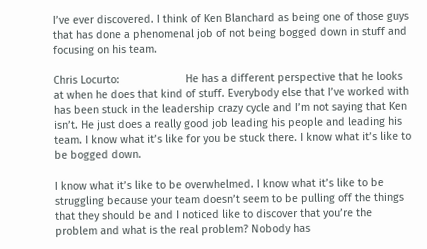I’ve ever discovered. I think of Ken Blanchard as being one of those guys that has done a phenomenal job of not being bogged down in stuff and focusing on his team.

Chris Locurto:                      He has a different perspective that he looks at when he does that kind of stuff. Everybody else that I’ve worked with has been stuck in the leadership crazy cycle and I’m not saying that Ken isn’t. He just does a really good job leading his people and leading his team. I know what it’s like for you be stuck there. I know what it’s like to be bogged down.

I know what it’s like to be overwhelmed. I know what it’s like to be struggling because your team doesn’t seem to be pulling off the things that they should be and I noticed like to discover that you’re the problem and what is the real problem? Nobody has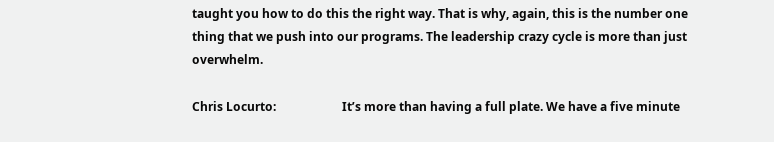taught you how to do this the right way. That is why, again, this is the number one thing that we push into our programs. The leadership crazy cycle is more than just overwhelm.

Chris Locurto:                      It’s more than having a full plate. We have a five minute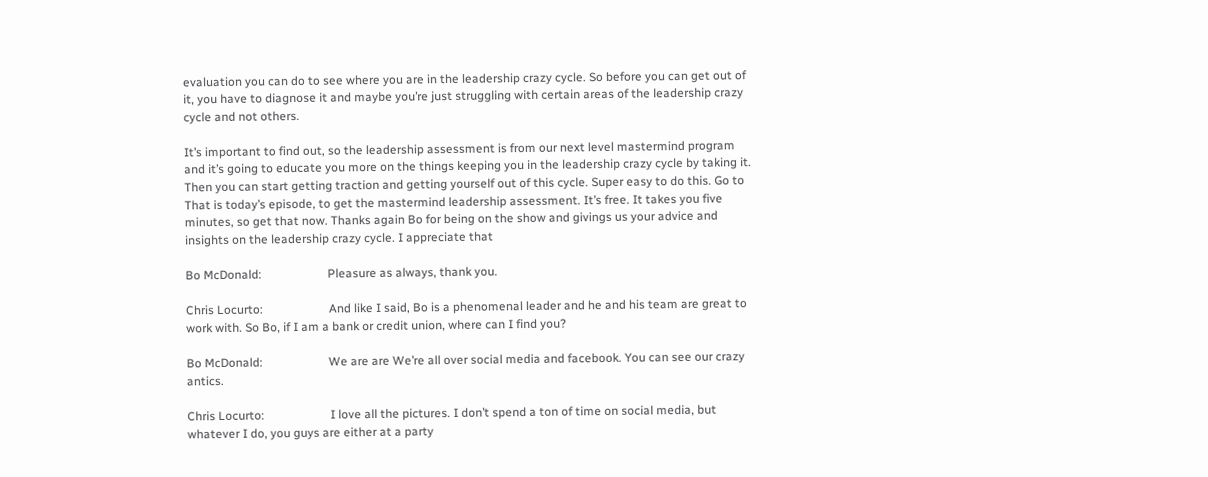evaluation you can do to see where you are in the leadership crazy cycle. So before you can get out of it, you have to diagnose it and maybe you’re just struggling with certain areas of the leadership crazy cycle and not others.

It’s important to find out, so the leadership assessment is from our next level mastermind program and it’s going to educate you more on the things keeping you in the leadership crazy cycle by taking it. Then you can start getting traction and getting yourself out of this cycle. Super easy to do this. Go to That is today’s episode, to get the mastermind leadership assessment. It’s free. It takes you five minutes, so get that now. Thanks again Bo for being on the show and givings us your advice and insights on the leadership crazy cycle. I appreciate that

Bo McDonald:                      Pleasure as always, thank you.

Chris Locurto:                      And like I said, Bo is a phenomenal leader and he and his team are great to work with. So Bo, if I am a bank or credit union, where can I find you?

Bo McDonald:                      We are are We’re all over social media and facebook. You can see our crazy antics.

Chris Locurto:                      I love all the pictures. I don’t spend a ton of time on social media, but whatever I do, you guys are either at a party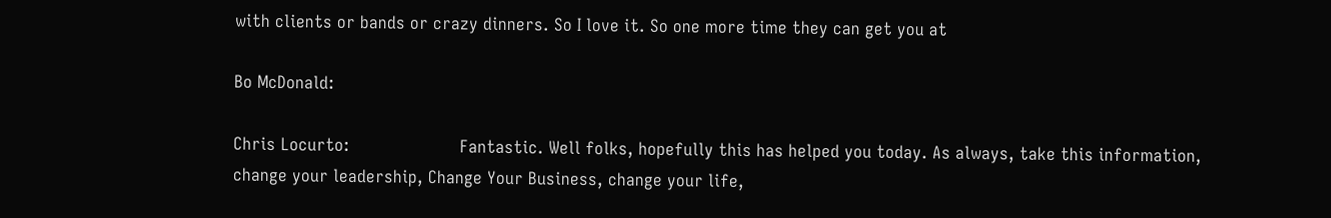with clients or bands or crazy dinners. So I love it. So one more time they can get you at

Bo McDonald:

Chris Locurto:                      Fantastic. Well folks, hopefully this has helped you today. As always, take this information, change your leadership, Change Your Business, change your life,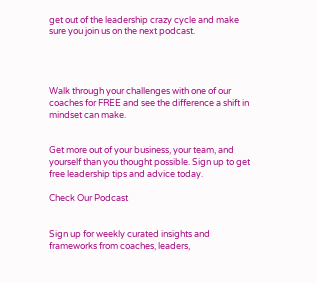get out of the leadership crazy cycle and make sure you join us on the next podcast.




Walk through your challenges with one of our coaches for FREE and see the difference a shift in mindset can make.


Get more out of your business, your team, and yourself than you thought possible. Sign up to get free leadership tips and advice today.

Check Our Podcast


Sign up for weekly curated insights and frameworks from coaches, leaders,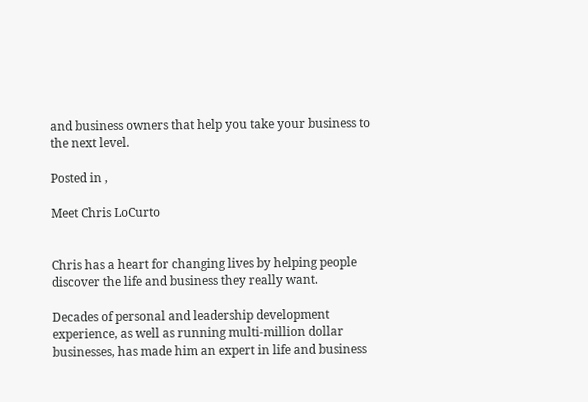and business owners that help you take your business to the next level.

Posted in ,

Meet Chris LoCurto


Chris has a heart for changing lives by helping people discover the life and business they really want.

Decades of personal and leadership development experience, as well as running multi-million dollar businesses, has made him an expert in life and business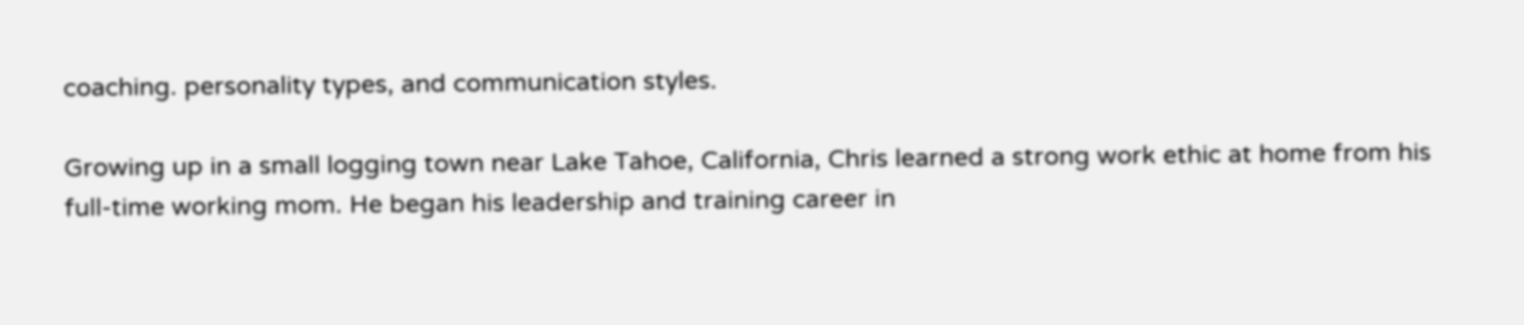coaching. personality types, and communication styles.

Growing up in a small logging town near Lake Tahoe, California, Chris learned a strong work ethic at home from his full-time working mom. He began his leadership and training career in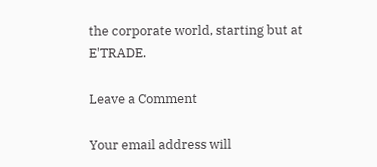the corporate world, starting but at E'TRADE.

Leave a Comment

Your email address will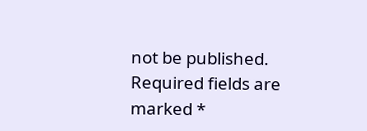not be published. Required fields are marked *